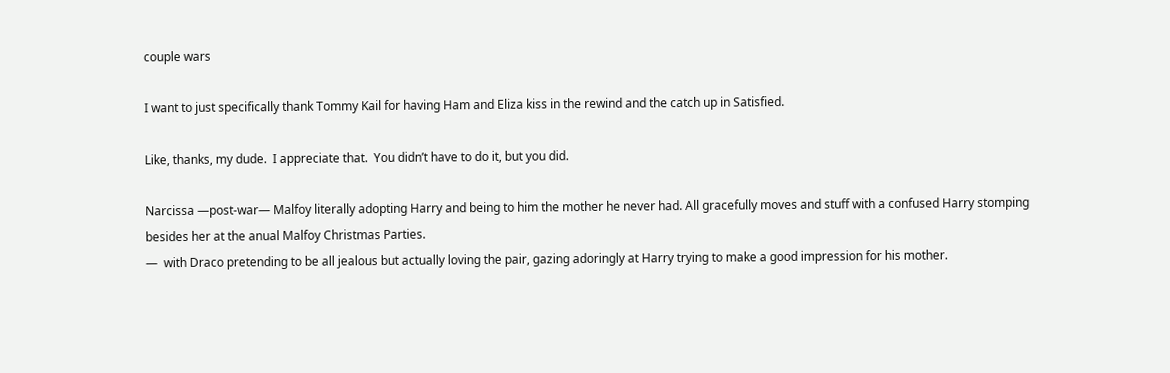couple wars

I want to just specifically thank Tommy Kail for having Ham and Eliza kiss in the rewind and the catch up in Satisfied.

Like, thanks, my dude.  I appreciate that.  You didn’t have to do it, but you did.

Narcissa —post-war— Malfoy literally adopting Harry and being to him the mother he never had. All gracefully moves and stuff with a confused Harry stomping besides her at the anual Malfoy Christmas Parties.
—  with Draco pretending to be all jealous but actually loving the pair, gazing adoringly at Harry trying to make a good impression for his mother.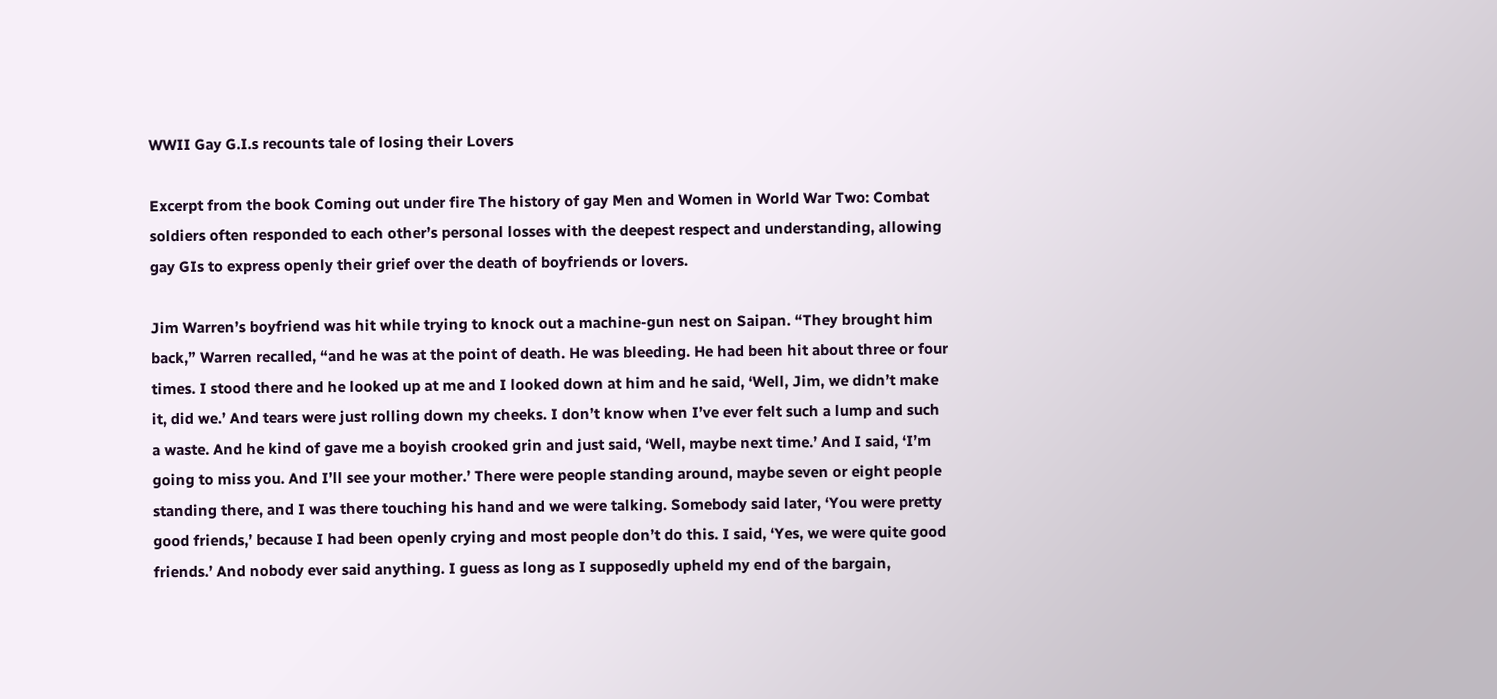WWII Gay G.I.s recounts tale of losing their Lovers

Excerpt from the book Coming out under fire The history of gay Men and Women in World War Two: Combat soldiers often responded to each other’s personal losses with the deepest respect and understanding, allowing gay GIs to express openly their grief over the death of boyfriends or lovers.

Jim Warren’s boyfriend was hit while trying to knock out a machine-gun nest on Saipan. “They brought him back,” Warren recalled, “and he was at the point of death. He was bleeding. He had been hit about three or four times. I stood there and he looked up at me and I looked down at him and he said, ‘Well, Jim, we didn’t make it, did we.’ And tears were just rolling down my cheeks. I don’t know when I’ve ever felt such a lump and such a waste. And he kind of gave me a boyish crooked grin and just said, ‘Well, maybe next time.’ And I said, ‘I’m going to miss you. And I’ll see your mother.’ There were people standing around, maybe seven or eight people standing there, and I was there touching his hand and we were talking. Somebody said later, ‘You were pretty good friends,’ because I had been openly crying and most people don’t do this. I said, ‘Yes, we were quite good friends.’ And nobody ever said anything. I guess as long as I supposedly upheld my end of the bargain,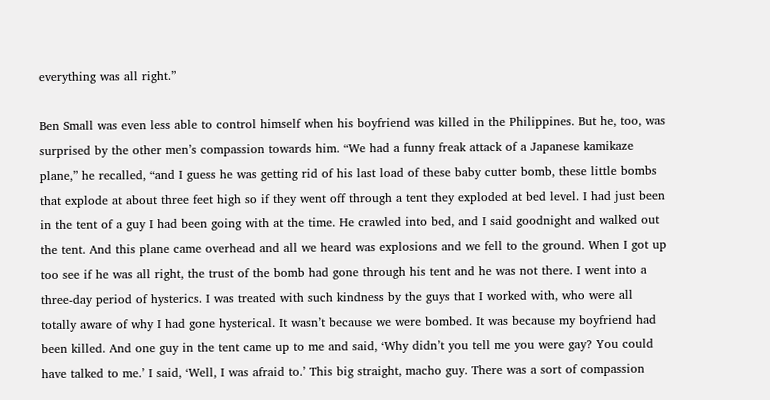everything was all right.”

Ben Small was even less able to control himself when his boyfriend was killed in the Philippines. But he, too, was surprised by the other men’s compassion towards him. “We had a funny freak attack of a Japanese kamikaze plane,” he recalled, “and I guess he was getting rid of his last load of these baby cutter bomb, these little bombs that explode at about three feet high so if they went off through a tent they exploded at bed level. I had just been in the tent of a guy I had been going with at the time. He crawled into bed, and I said goodnight and walked out the tent. And this plane came overhead and all we heard was explosions and we fell to the ground. When I got up too see if he was all right, the trust of the bomb had gone through his tent and he was not there. I went into a three-day period of hysterics. I was treated with such kindness by the guys that I worked with, who were all totally aware of why I had gone hysterical. It wasn’t because we were bombed. It was because my boyfriend had been killed. And one guy in the tent came up to me and said, ‘Why didn’t you tell me you were gay? You could have talked to me.’ I said, ‘Well, I was afraid to.’ This big straight, macho guy. There was a sort of compassion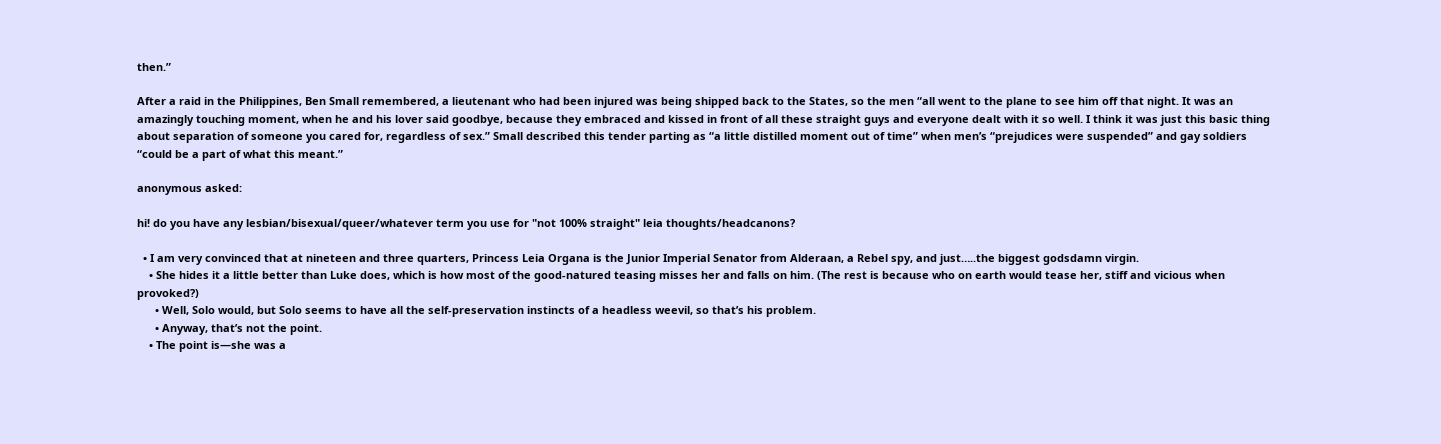then.”

After a raid in the Philippines, Ben Small remembered, a lieutenant who had been injured was being shipped back to the States, so the men “all went to the plane to see him off that night. It was an amazingly touching moment, when he and his lover said goodbye, because they embraced and kissed in front of all these straight guys and everyone dealt with it so well. I think it was just this basic thing about separation of someone you cared for, regardless of sex.” Small described this tender parting as “a little distilled moment out of time” when men’s “prejudices were suspended” and gay soldiers “could be a part of what this meant.”

anonymous asked:

hi! do you have any lesbian/bisexual/queer/whatever term you use for "not 100% straight" leia thoughts/headcanons?

  • I am very convinced that at nineteen and three quarters, Princess Leia Organa is the Junior Imperial Senator from Alderaan, a Rebel spy, and just…..the biggest godsdamn virgin.
    • She hides it a little better than Luke does, which is how most of the good-natured teasing misses her and falls on him. (The rest is because who on earth would tease her, stiff and vicious when provoked?)
      • Well, Solo would, but Solo seems to have all the self-preservation instincts of a headless weevil, so that’s his problem.
      • Anyway, that’s not the point.
    • The point is—she was a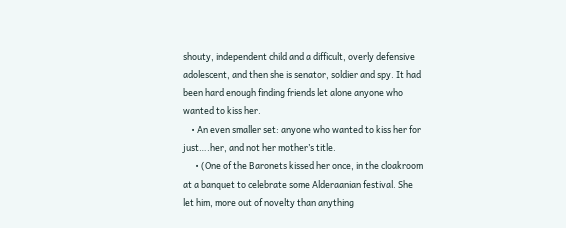shouty, independent child and a difficult, overly defensive adolescent, and then she is senator, soldier and spy. It had been hard enough finding friends let alone anyone who wanted to kiss her.
    • An even smaller set: anyone who wanted to kiss her for just….her, and not her mother’s title.
      • (One of the Baronets kissed her once, in the cloakroom at a banquet to celebrate some Alderaanian festival. She let him, more out of novelty than anything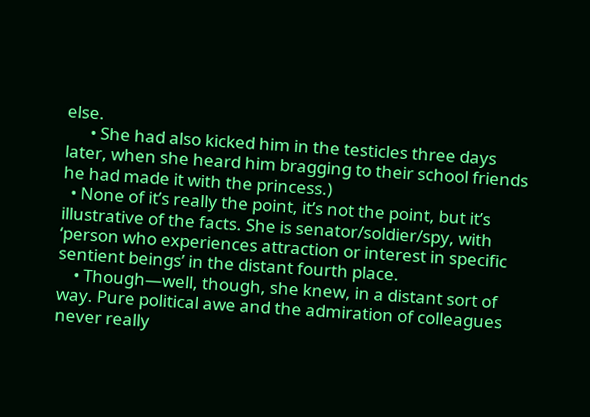else.
      • She had also kicked him in the testicles three days later, when she heard him bragging to their school friends he had made it with the princess.)
  • None of it’s really the point, it’s not the point, but it’s illustrative of the facts. She is senator/soldier/spy, with ‘person who experiences attraction or interest in specific sentient beings’ in the distant fourth place.
    • Though—well, though, she knew, in a distant sort of way. Pure political awe and the admiration of colleagues never really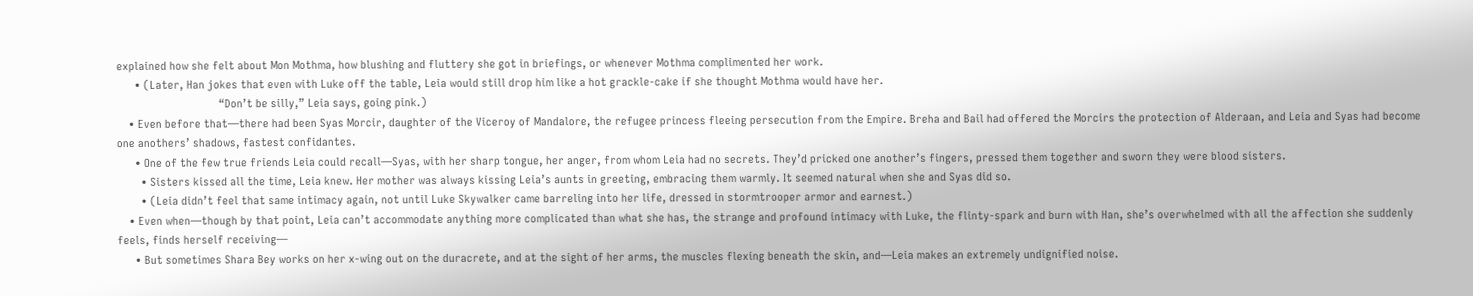explained how she felt about Mon Mothma, how blushing and fluttery she got in briefings, or whenever Mothma complimented her work.
      • (Later, Han jokes that even with Luke off the table, Leia would still drop him like a hot grackle-cake if she thought Mothma would have her.
                                  “Don’t be silly,” Leia says, going pink.)
    • Even before that—there had been Syas Morcir, daughter of the Viceroy of Mandalore, the refugee princess fleeing persecution from the Empire. Breha and Bail had offered the Morcirs the protection of Alderaan, and Leia and Syas had become one anothers’ shadows, fastest confidantes.
      • One of the few true friends Leia could recall—Syas, with her sharp tongue, her anger, from whom Leia had no secrets. They’d pricked one another’s fingers, pressed them together and sworn they were blood sisters.
        • Sisters kissed all the time, Leia knew. Her mother was always kissing Leia’s aunts in greeting, embracing them warmly. It seemed natural when she and Syas did so.
        • (Leia didn’t feel that same intimacy again, not until Luke Skywalker came barreling into her life, dressed in stormtrooper armor and earnest.)
    • Even when—though by that point, Leia can’t accommodate anything more complicated than what she has, the strange and profound intimacy with Luke, the flinty-spark and burn with Han, she’s overwhelmed with all the affection she suddenly feels, finds herself receiving—
      • But sometimes Shara Bey works on her x-wing out on the duracrete, and at the sight of her arms, the muscles flexing beneath the skin, and—Leia makes an extremely undignified noise.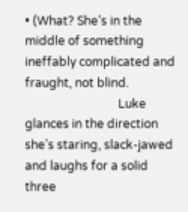• (What? She’s in the middle of something ineffably complicated and fraught, not blind.
                               Luke glances in the direction she’s staring, slack-jawed and laughs for a solid three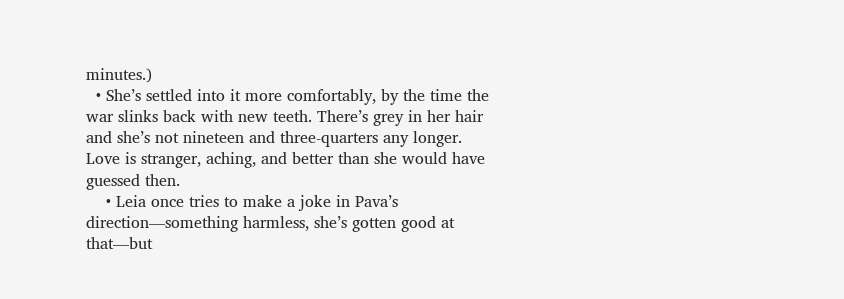minutes.)
  • She’s settled into it more comfortably, by the time the war slinks back with new teeth. There’s grey in her hair and she’s not nineteen and three-quarters any longer. Love is stranger, aching, and better than she would have guessed then.
    • Leia once tries to make a joke in Pava’s direction—something harmless, she’s gotten good at that—but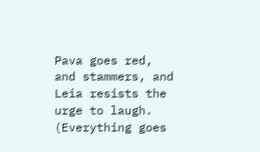Pava goes red, and stammers, and Leia resists the urge to laugh. (Everything goes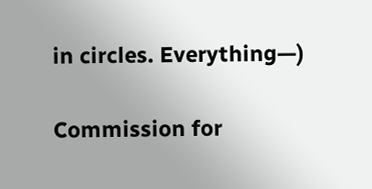in circles. Everything—)

Commission for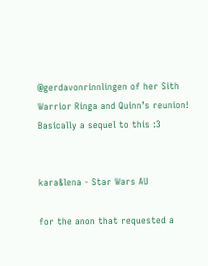@gerdavonrinnlingen of her Sith Warrior Ringa and Quinn’s reunion! Basically a sequel to this :3


kara&lena - Star Wars AU

for the anon that requested a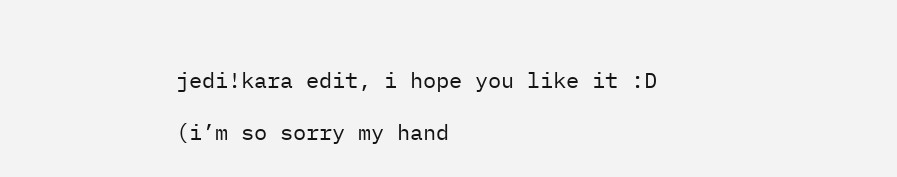jedi!kara edit, i hope you like it :D

(i’m so sorry my hand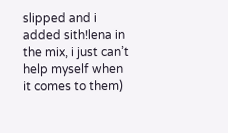slipped and i added sith!lena in the mix, i just can’t help myself when it comes to them)